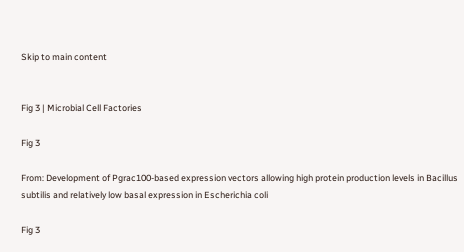Skip to main content


Fig 3 | Microbial Cell Factories

Fig 3

From: Development of Pgrac100-based expression vectors allowing high protein production levels in Bacillus subtilis and relatively low basal expression in Escherichia coli

Fig 3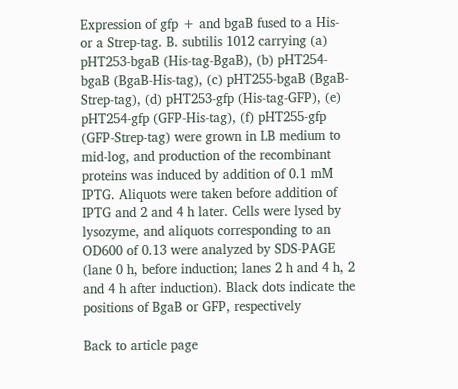Expression of gfp + and bgaB fused to a His- or a Strep-tag. B. subtilis 1012 carrying (a) pHT253-bgaB (His-tag-BgaB), (b) pHT254-bgaB (BgaB-His-tag), (c) pHT255-bgaB (BgaB-Strep-tag), (d) pHT253-gfp (His-tag-GFP), (e) pHT254-gfp (GFP-His-tag), (f) pHT255-gfp (GFP-Strep-tag) were grown in LB medium to mid-log, and production of the recombinant proteins was induced by addition of 0.1 mM IPTG. Aliquots were taken before addition of IPTG and 2 and 4 h later. Cells were lysed by lysozyme, and aliquots corresponding to an OD600 of 0.13 were analyzed by SDS-PAGE (lane 0 h, before induction; lanes 2 h and 4 h, 2 and 4 h after induction). Black dots indicate the positions of BgaB or GFP, respectively

Back to article page